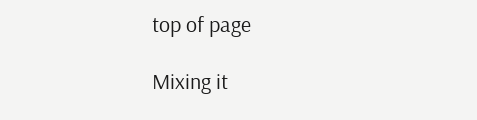top of page

Mixing it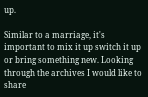up.

Similar to a marriage, it's important to mix it up switch it up or bring something new. Looking through the archives I would like to share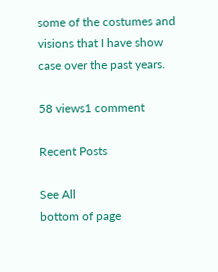some of the costumes and visions that I have show case over the past years.

58 views1 comment

Recent Posts

See All
bottom of page